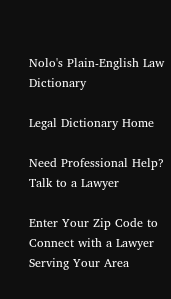Nolo's Plain-English Law Dictionary

Legal Dictionary Home

Need Professional Help? Talk to a Lawyer

Enter Your Zip Code to Connect with a Lawyer Serving Your Area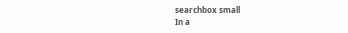searchbox small
In a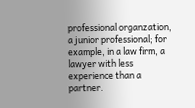professional organzation, a junior professional; for example, in a law firm, a lawyer with less experience than a partner.